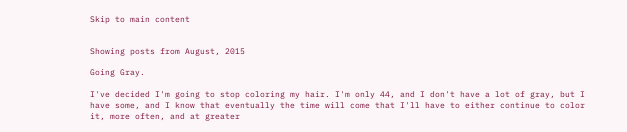Skip to main content


Showing posts from August, 2015

Going Gray.

I've decided I'm going to stop coloring my hair. I'm only 44, and I don't have a lot of gray, but I have some, and I know that eventually the time will come that I'll have to either continue to color it, more often, and at greater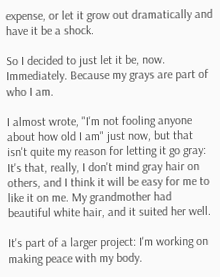expense, or let it grow out dramatically and have it be a shock.

So I decided to just let it be, now. Immediately. Because my grays are part of who I am.

I almost wrote, "I'm not fooling anyone about how old I am" just now, but that isn't quite my reason for letting it go gray: It's that, really, I don't mind gray hair on others, and I think it will be easy for me to like it on me. My grandmother had beautiful white hair, and it suited her well.

It's part of a larger project: I'm working on making peace with my body.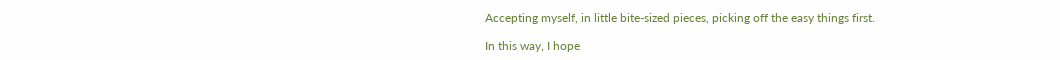Accepting myself, in little bite-sized pieces, picking off the easy things first.

In this way, I hope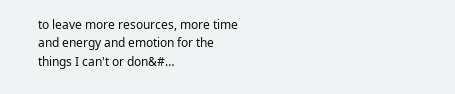to leave more resources, more time and energy and emotion for the things I can't or don&#…